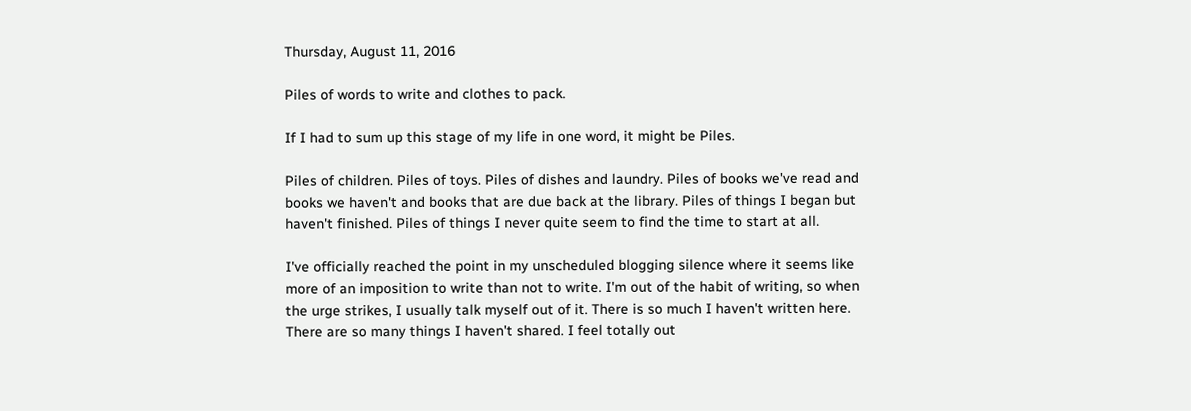Thursday, August 11, 2016

Piles of words to write and clothes to pack.

If I had to sum up this stage of my life in one word, it might be Piles.

Piles of children. Piles of toys. Piles of dishes and laundry. Piles of books we've read and books we haven't and books that are due back at the library. Piles of things I began but haven't finished. Piles of things I never quite seem to find the time to start at all.

I've officially reached the point in my unscheduled blogging silence where it seems like more of an imposition to write than not to write. I'm out of the habit of writing, so when the urge strikes, I usually talk myself out of it. There is so much I haven't written here. There are so many things I haven't shared. I feel totally out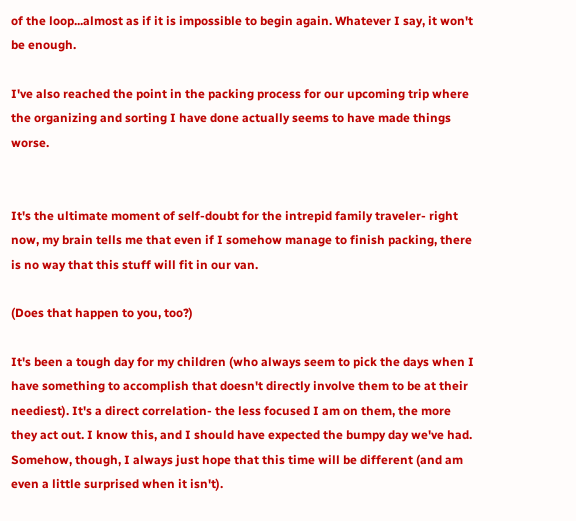of the loop...almost as if it is impossible to begin again. Whatever I say, it won't be enough.

I've also reached the point in the packing process for our upcoming trip where the organizing and sorting I have done actually seems to have made things worse.


It's the ultimate moment of self-doubt for the intrepid family traveler- right now, my brain tells me that even if I somehow manage to finish packing, there is no way that this stuff will fit in our van.

(Does that happen to you, too?)

It's been a tough day for my children (who always seem to pick the days when I have something to accomplish that doesn't directly involve them to be at their neediest). It's a direct correlation- the less focused I am on them, the more they act out. I know this, and I should have expected the bumpy day we've had. Somehow, though, I always just hope that this time will be different (and am even a little surprised when it isn't).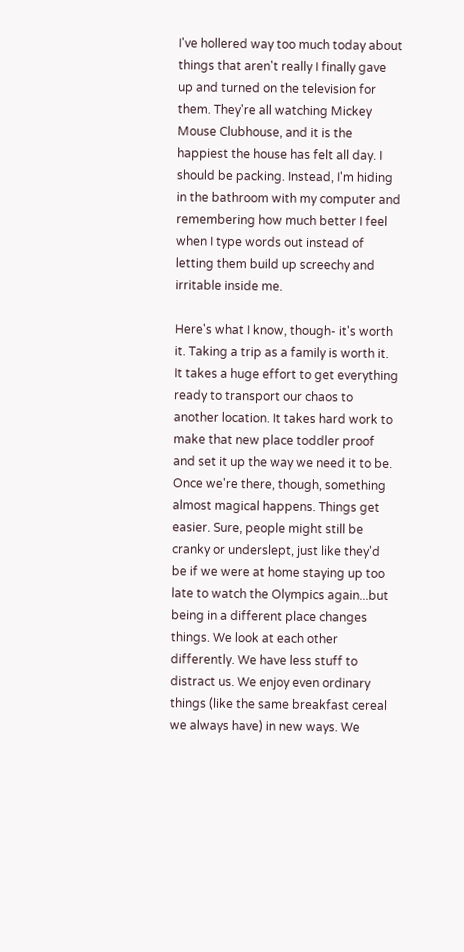I've hollered way too much today about things that aren't really I finally gave up and turned on the television for them. They're all watching Mickey Mouse Clubhouse, and it is the happiest the house has felt all day. I should be packing. Instead, I'm hiding in the bathroom with my computer and remembering how much better I feel when I type words out instead of letting them build up screechy and irritable inside me.

Here's what I know, though- it's worth it. Taking a trip as a family is worth it. It takes a huge effort to get everything ready to transport our chaos to another location. It takes hard work to make that new place toddler proof and set it up the way we need it to be. Once we're there, though, something almost magical happens. Things get easier. Sure, people might still be cranky or underslept, just like they'd be if we were at home staying up too late to watch the Olympics again...but being in a different place changes things. We look at each other differently. We have less stuff to distract us. We enjoy even ordinary things (like the same breakfast cereal we always have) in new ways. We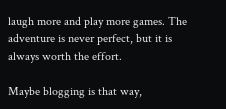laugh more and play more games. The adventure is never perfect, but it is always worth the effort.

Maybe blogging is that way,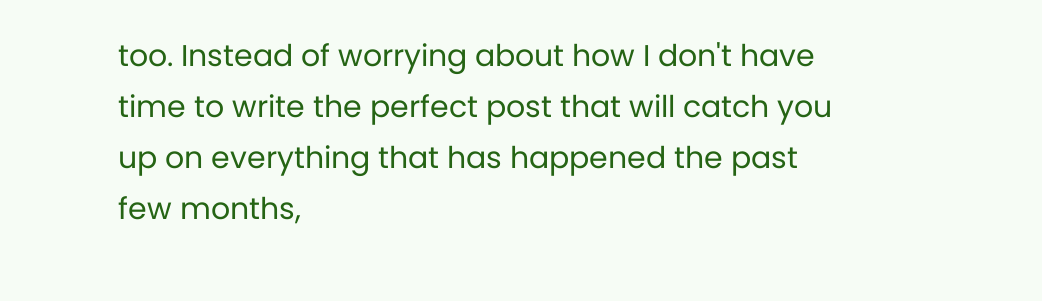too. Instead of worrying about how I don't have time to write the perfect post that will catch you up on everything that has happened the past few months,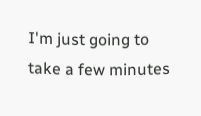I'm just going to take a few minutes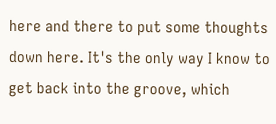here and there to put some thoughts down here. It's the only way I know to get back into the groove, which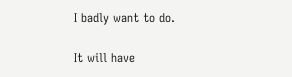I badly want to do.

It will have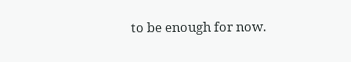to be enough for now.